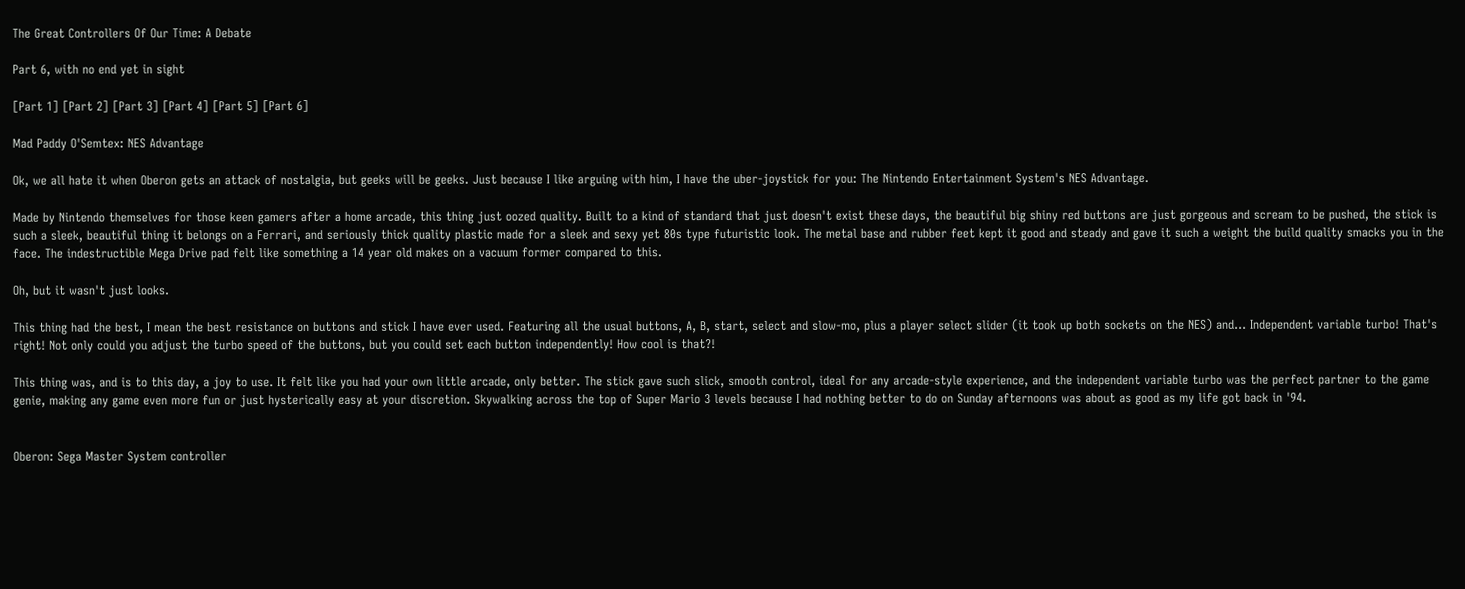The Great Controllers Of Our Time: A Debate

Part 6, with no end yet in sight

[Part 1] [Part 2] [Part 3] [Part 4] [Part 5] [Part 6]

Mad Paddy O'Semtex: NES Advantage

Ok, we all hate it when Oberon gets an attack of nostalgia, but geeks will be geeks. Just because I like arguing with him, I have the uber-joystick for you: The Nintendo Entertainment System's NES Advantage.

Made by Nintendo themselves for those keen gamers after a home arcade, this thing just oozed quality. Built to a kind of standard that just doesn't exist these days, the beautiful big shiny red buttons are just gorgeous and scream to be pushed, the stick is such a sleek, beautiful thing it belongs on a Ferrari, and seriously thick quality plastic made for a sleek and sexy yet 80s type futuristic look. The metal base and rubber feet kept it good and steady and gave it such a weight the build quality smacks you in the face. The indestructible Mega Drive pad felt like something a 14 year old makes on a vacuum former compared to this.

Oh, but it wasn't just looks.

This thing had the best, I mean the best resistance on buttons and stick I have ever used. Featuring all the usual buttons, A, B, start, select and slow-mo, plus a player select slider (it took up both sockets on the NES) and… Independent variable turbo! That's right! Not only could you adjust the turbo speed of the buttons, but you could set each button independently! How cool is that?!

This thing was, and is to this day, a joy to use. It felt like you had your own little arcade, only better. The stick gave such slick, smooth control, ideal for any arcade-style experience, and the independent variable turbo was the perfect partner to the game genie, making any game even more fun or just hysterically easy at your discretion. Skywalking across the top of Super Mario 3 levels because I had nothing better to do on Sunday afternoons was about as good as my life got back in '94.


Oberon: Sega Master System controller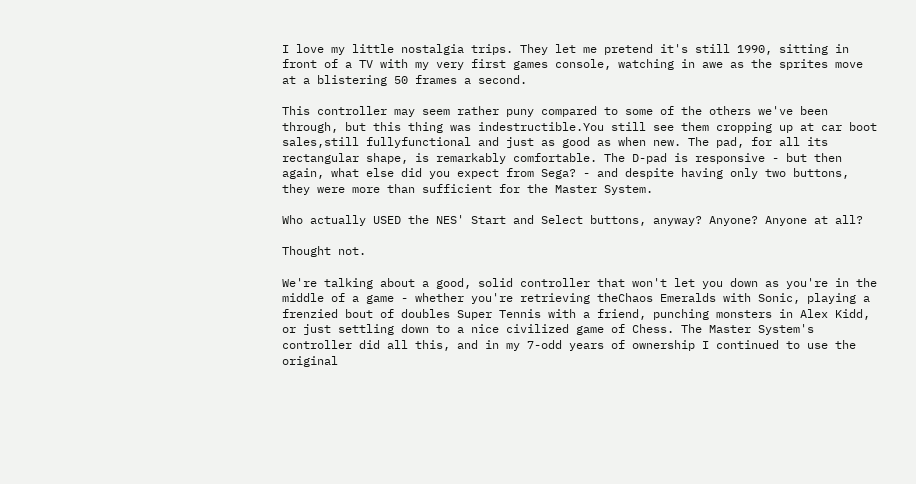I love my little nostalgia trips. They let me pretend it's still 1990, sitting in front of a TV with my very first games console, watching in awe as the sprites move at a blistering 50 frames a second.

This controller may seem rather puny compared to some of the others we've been through, but this thing was indestructible.You still see them cropping up at car boot sales,still fullyfunctional and just as good as when new. The pad, for all its rectangular shape, is remarkably comfortable. The D-pad is responsive - but then again, what else did you expect from Sega? - and despite having only two buttons, they were more than sufficient for the Master System.

Who actually USED the NES' Start and Select buttons, anyway? Anyone? Anyone at all?

Thought not.

We're talking about a good, solid controller that won't let you down as you're in the middle of a game - whether you're retrieving theChaos Emeralds with Sonic, playing a frenzied bout of doubles Super Tennis with a friend, punching monsters in Alex Kidd, or just settling down to a nice civilized game of Chess. The Master System's controller did all this, and in my 7-odd years of ownership I continued to use the original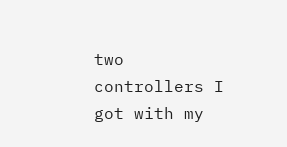two controllers I got with my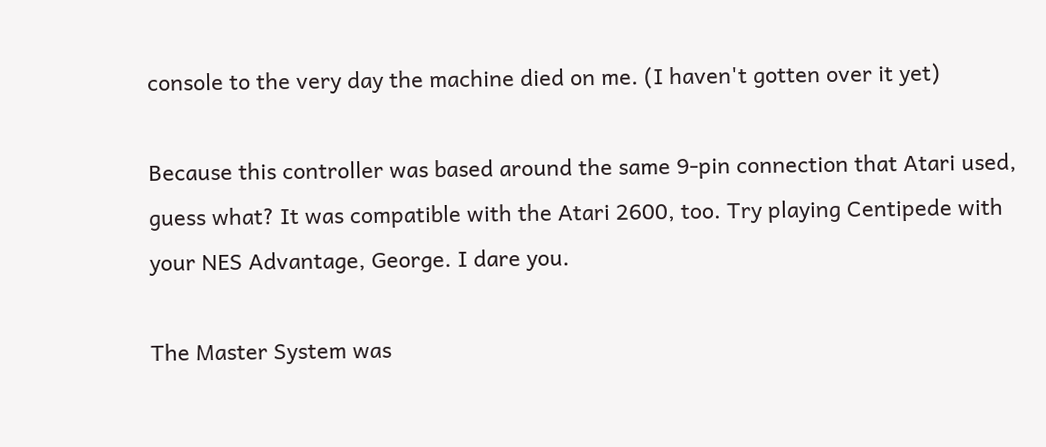console to the very day the machine died on me. (I haven't gotten over it yet)

Because this controller was based around the same 9-pin connection that Atari used, guess what? It was compatible with the Atari 2600, too. Try playing Centipede with your NES Advantage, George. I dare you.

The Master System was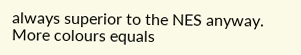always superior to the NES anyway. More colours equals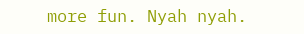more fun. Nyah nyah.